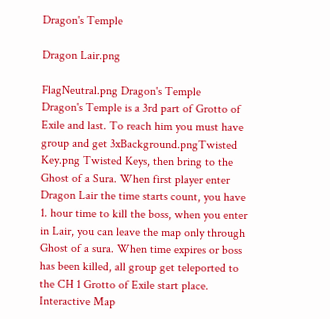Dragon's Temple

Dragon Lair.png

FlagNeutral.png Dragon's Temple
Dragon's Temple is a 3rd part of Grotto of Exile and last. To reach him you must have group and get 3xBackground.pngTwisted Key.png Twisted Keys, then bring to the Ghost of a Sura. When first player enter Dragon Lair the time starts count, you have 1. hour time to kill the boss, when you enter in Lair, you can leave the map only through Ghost of a sura. When time expires or boss has been killed, all group get teleported to the CH 1 Grotto of Exile start place.
Interactive Map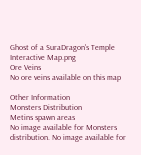Ghost of a SuraDragon's Temple Interactive Map.png
Ore Veins
No ore veins available on this map

Other Information
Monsters Distribution
Metins spawn areas
No image available for Monsters distribution. No image available for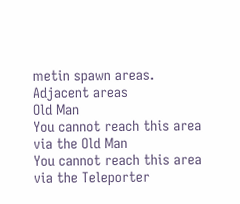metin spawn areas.
Adjacent areas
Old Man
You cannot reach this area via the Old Man
You cannot reach this area via the Teleporter